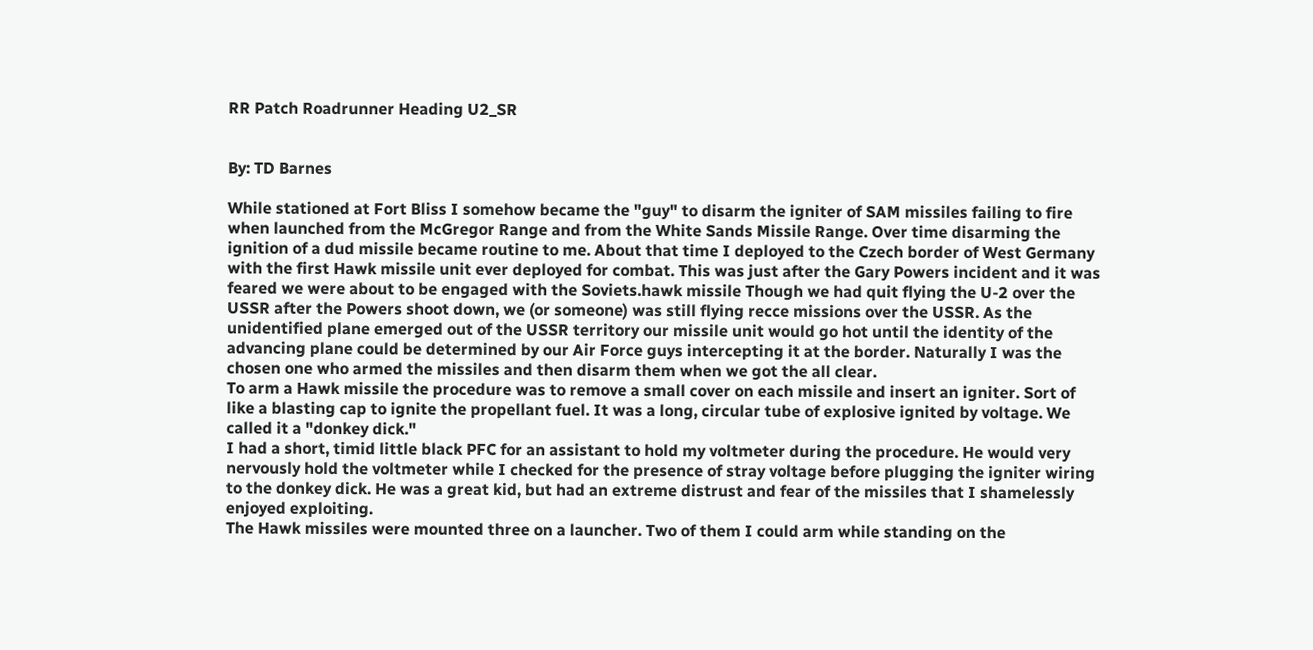RR Patch Roadrunner Heading U2_SR


By: TD Barnes

While stationed at Fort Bliss I somehow became the "guy" to disarm the igniter of SAM missiles failing to fire when launched from the McGregor Range and from the White Sands Missile Range. Over time disarming the ignition of a dud missile became routine to me. About that time I deployed to the Czech border of West Germany with the first Hawk missile unit ever deployed for combat. This was just after the Gary Powers incident and it was feared we were about to be engaged with the Soviets.hawk missile Though we had quit flying the U-2 over the USSR after the Powers shoot down, we (or someone) was still flying recce missions over the USSR. As the unidentified plane emerged out of the USSR territory our missile unit would go hot until the identity of the advancing plane could be determined by our Air Force guys intercepting it at the border. Naturally I was the chosen one who armed the missiles and then disarm them when we got the all clear.
To arm a Hawk missile the procedure was to remove a small cover on each missile and insert an igniter. Sort of like a blasting cap to ignite the propellant fuel. It was a long, circular tube of explosive ignited by voltage. We called it a "donkey dick."
I had a short, timid little black PFC for an assistant to hold my voltmeter during the procedure. He would very nervously hold the voltmeter while I checked for the presence of stray voltage before plugging the igniter wiring to the donkey dick. He was a great kid, but had an extreme distrust and fear of the missiles that I shamelessly enjoyed exploiting.
The Hawk missiles were mounted three on a launcher. Two of them I could arm while standing on the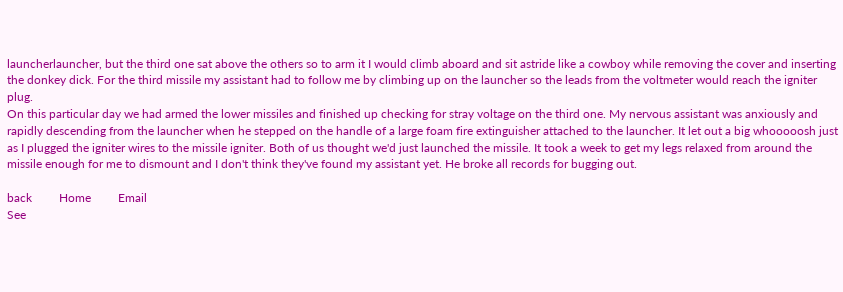launcherlauncher, but the third one sat above the others so to arm it I would climb aboard and sit astride like a cowboy while removing the cover and inserting the donkey dick. For the third missile my assistant had to follow me by climbing up on the launcher so the leads from the voltmeter would reach the igniter plug.
On this particular day we had armed the lower missiles and finished up checking for stray voltage on the third one. My nervous assistant was anxiously and rapidly descending from the launcher when he stepped on the handle of a large foam fire extinguisher attached to the launcher. It let out a big whooooosh just as I plugged the igniter wires to the missile igniter. Both of us thought we'd just launched the missile. It took a week to get my legs relaxed from around the missile enough for me to dismount and I don't think they've found my assistant yet. He broke all records for bugging out.

back         Home         Email
See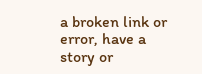a broken link or error, have a story or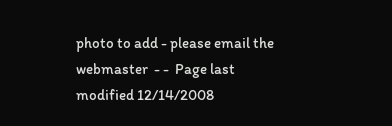photo to add - please email the webmaster  - -  Page last modified 12/14/2008